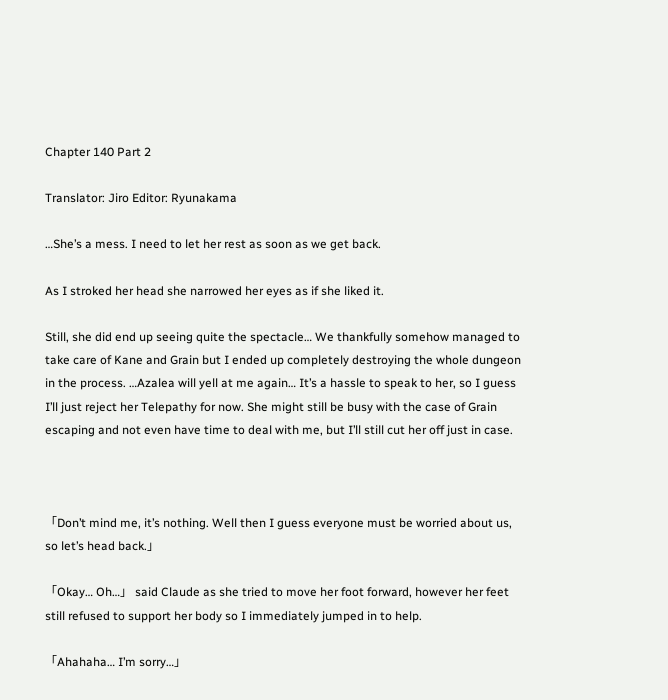Chapter 140 Part 2

Translator: Jiro Editor: Ryunakama

…She’s a mess. I need to let her rest as soon as we get back.

As I stroked her head she narrowed her eyes as if she liked it.

Still, she did end up seeing quite the spectacle… We thankfully somehow managed to take care of Kane and Grain but I ended up completely destroying the whole dungeon in the process. …Azalea will yell at me again… It’s a hassle to speak to her, so I guess I’ll just reject her Telepathy for now. She might still be busy with the case of Grain escaping and not even have time to deal with me, but I’ll still cut her off just in case.



「Don’t mind me, it’s nothing. Well then I guess everyone must be worried about us, so let’s head back.」

「Okay… Oh…」 said Claude as she tried to move her foot forward, however her feet still refused to support her body so I immediately jumped in to help.

「Ahahaha… I’m sorry…」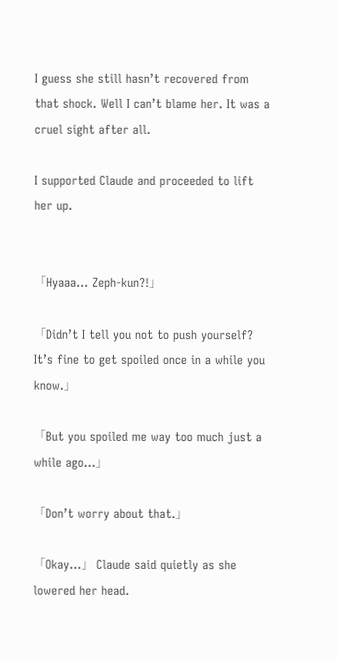I guess she still hasn’t recovered from that shock. Well I can’t blame her. It was a cruel sight after all.

I supported Claude and proceeded to lift her up.


「Hyaaa… Zeph-kun?!」

「Didn’t I tell you not to push yourself? It’s fine to get spoiled once in a while you know.」

「But you spoiled me way too much just a while ago…」

「Don’t worry about that.」

「Okay…」 Claude said quietly as she lowered her head.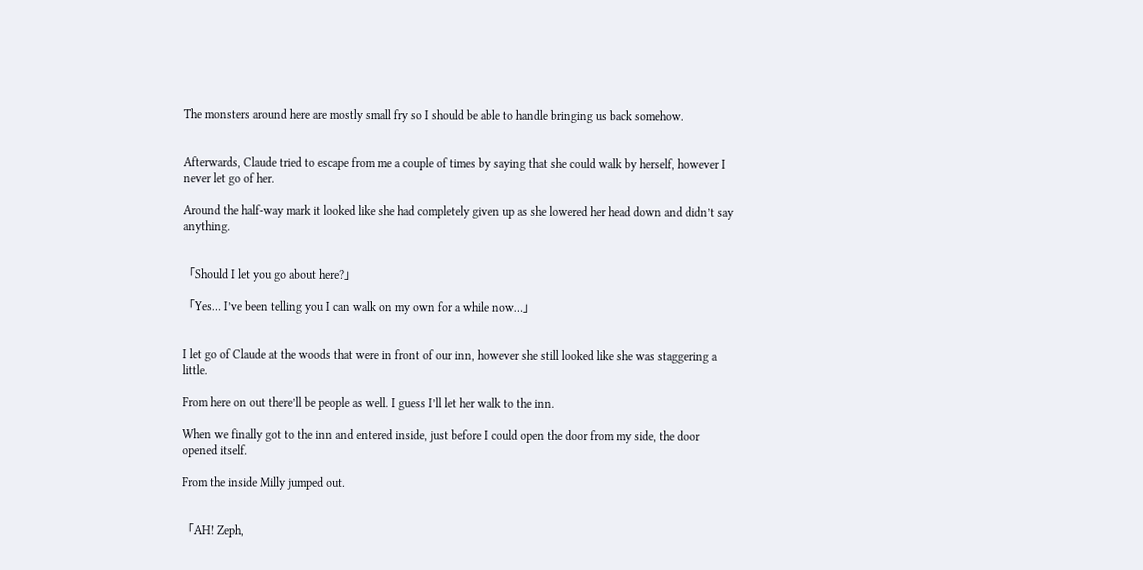The monsters around here are mostly small fry so I should be able to handle bringing us back somehow.


Afterwards, Claude tried to escape from me a couple of times by saying that she could walk by herself, however I never let go of her.

Around the half-way mark it looked like she had completely given up as she lowered her head down and didn’t say anything.


「Should I let you go about here?」

「Yes… I’ve been telling you I can walk on my own for a while now…」


I let go of Claude at the woods that were in front of our inn, however she still looked like she was staggering a little.

From here on out there’ll be people as well. I guess I’ll let her walk to the inn.

When we finally got to the inn and entered inside, just before I could open the door from my side, the door opened itself.

From the inside Milly jumped out.


「AH! Zeph,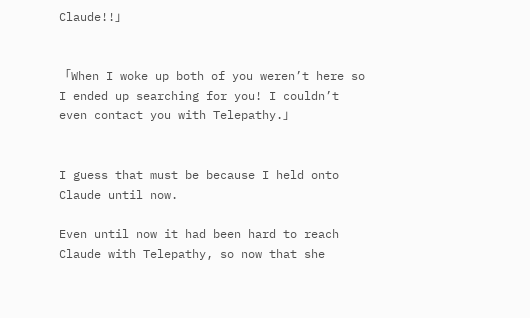Claude!!」


「When I woke up both of you weren’t here so I ended up searching for you! I couldn’t even contact you with Telepathy.」


I guess that must be because I held onto Claude until now.

Even until now it had been hard to reach Claude with Telepathy, so now that she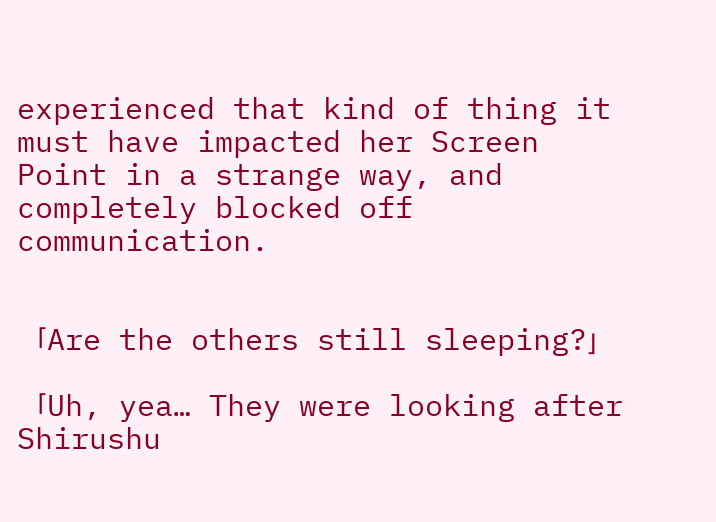experienced that kind of thing it must have impacted her Screen Point in a strange way, and completely blocked off communication.


「Are the others still sleeping?」

「Uh, yea… They were looking after Shirushu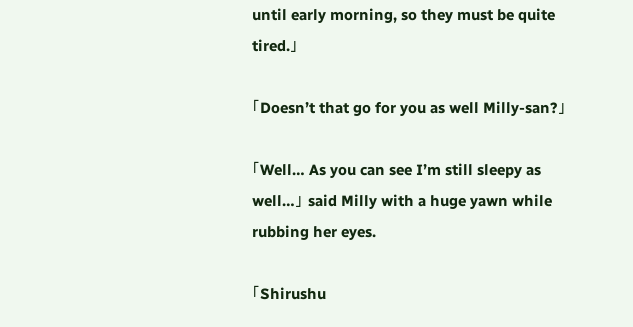until early morning, so they must be quite tired.」

「Doesn’t that go for you as well Milly-san?」

「Well… As you can see I’m still sleepy as well…」 said Milly with a huge yawn while rubbing her eyes.

「Shirushu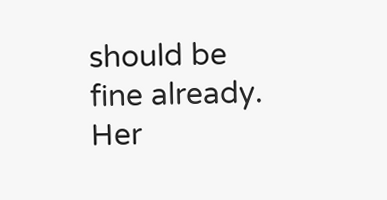should be fine already. Her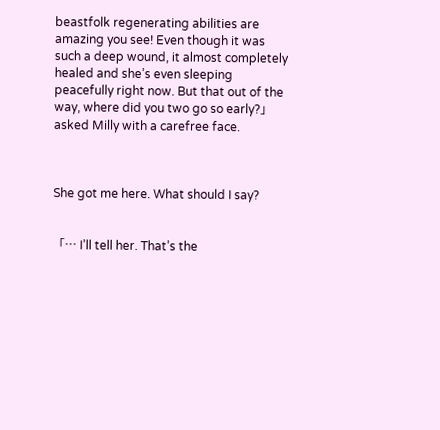beastfolk regenerating abilities are amazing you see! Even though it was such a deep wound, it almost completely healed and she’s even sleeping peacefully right now. But that out of the way, where did you two go so early?」 asked Milly with a carefree face.



She got me here. What should I say?


「… I’ll tell her. That’s the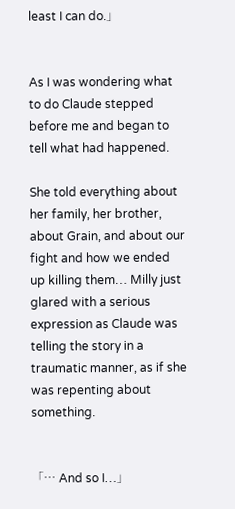least I can do.」


As I was wondering what to do Claude stepped before me and began to tell what had happened.

She told everything about her family, her brother, about Grain, and about our fight and how we ended up killing them… Milly just glared with a serious expression as Claude was telling the story in a traumatic manner, as if she was repenting about something.


「… And so I…」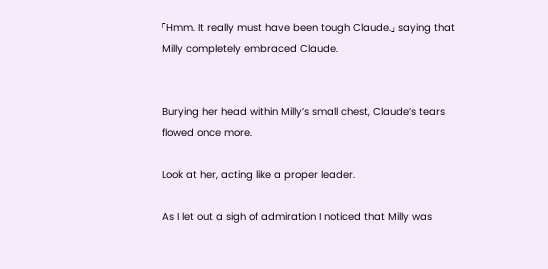「Hmm. It really must have been tough Claude.」 saying that Milly completely embraced Claude.


Burying her head within Milly’s small chest, Claude’s tears flowed once more.

Look at her, acting like a proper leader.

As I let out a sigh of admiration I noticed that Milly was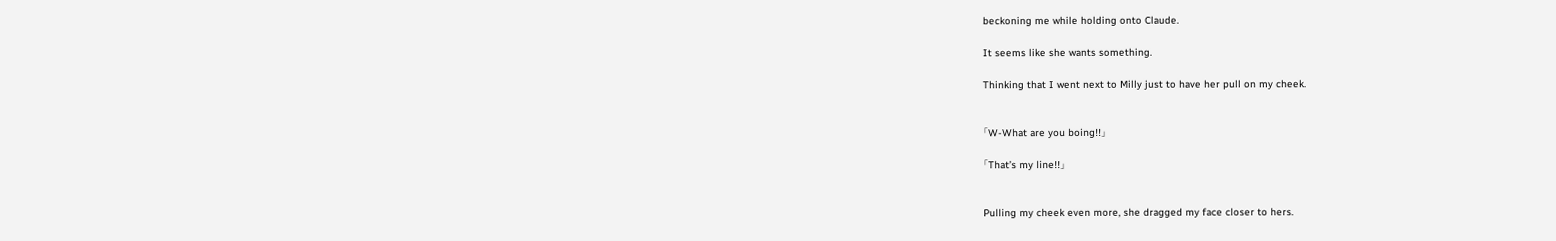beckoning me while holding onto Claude.

It seems like she wants something.

Thinking that I went next to Milly just to have her pull on my cheek.


「W-What are you boing!!」

「That’s my line!!」


Pulling my cheek even more, she dragged my face closer to hers.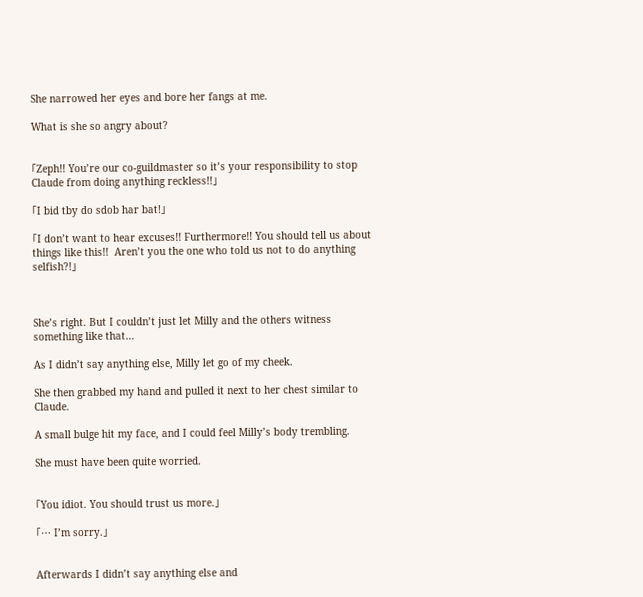She narrowed her eyes and bore her fangs at me.

What is she so angry about?


「Zeph!! You’re our co-guildmaster so it’s your responsibility to stop Claude from doing anything reckless!!」

「I bid tby do sdob har bat!」

「I don’t want to hear excuses!! Furthermore!! You should tell us about things like this!!  Aren’t you the one who told us not to do anything selfish?!」



She’s right. But I couldn’t just let Milly and the others witness something like that…

As I didn’t say anything else, Milly let go of my cheek.

She then grabbed my hand and pulled it next to her chest similar to Claude.

A small bulge hit my face, and I could feel Milly’s body trembling.

She must have been quite worried.


「You idiot. You should trust us more.」

「… I’m sorry.」


Afterwards I didn’t say anything else and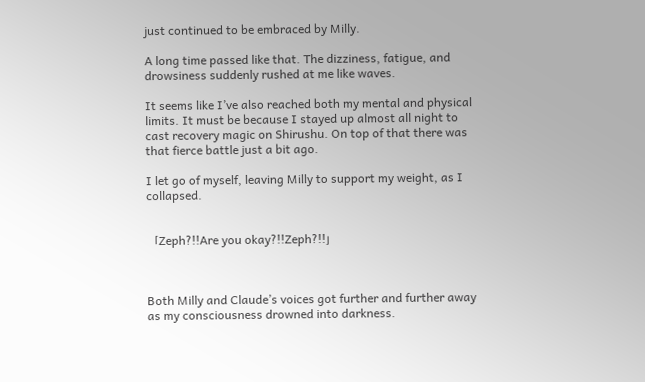just continued to be embraced by Milly.

A long time passed like that. The dizziness, fatigue, and drowsiness suddenly rushed at me like waves.

It seems like I’ve also reached both my mental and physical limits. It must be because I stayed up almost all night to cast recovery magic on Shirushu. On top of that there was that fierce battle just a bit ago.

I let go of myself, leaving Milly to support my weight, as I collapsed.


「Zeph?!!Are you okay?!!Zeph?!!」



Both Milly and Claude’s voices got further and further away as my consciousness drowned into darkness.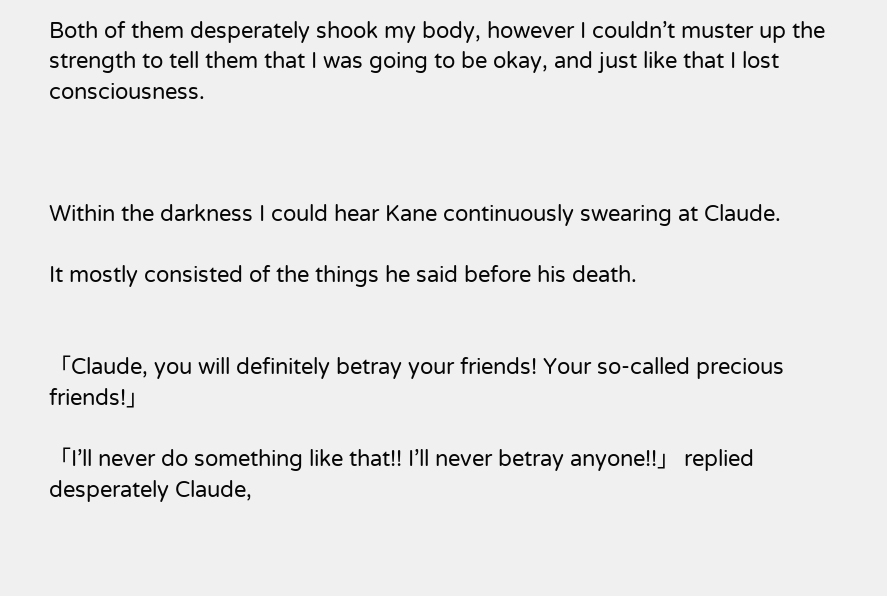Both of them desperately shook my body, however I couldn’t muster up the strength to tell them that I was going to be okay, and just like that I lost consciousness.



Within the darkness I could hear Kane continuously swearing at Claude.

It mostly consisted of the things he said before his death.


「Claude, you will definitely betray your friends! Your so-called precious friends!」

「I’ll never do something like that!! I’ll never betray anyone!!」 replied desperately Claude,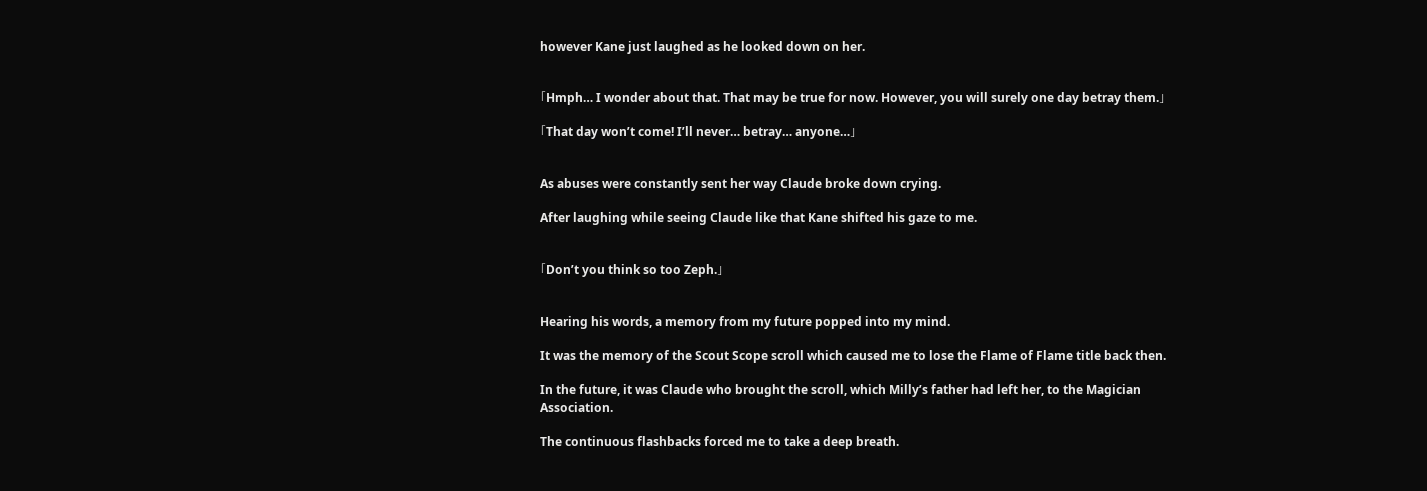however Kane just laughed as he looked down on her.


「Hmph… I wonder about that. That may be true for now. However, you will surely one day betray them.」

「That day won’t come! I’ll never… betray… anyone…」


As abuses were constantly sent her way Claude broke down crying.

After laughing while seeing Claude like that Kane shifted his gaze to me.


「Don’t you think so too Zeph.」


Hearing his words, a memory from my future popped into my mind.

It was the memory of the Scout Scope scroll which caused me to lose the Flame of Flame title back then.

In the future, it was Claude who brought the scroll, which Milly’s father had left her, to the Magician Association.

The continuous flashbacks forced me to take a deep breath.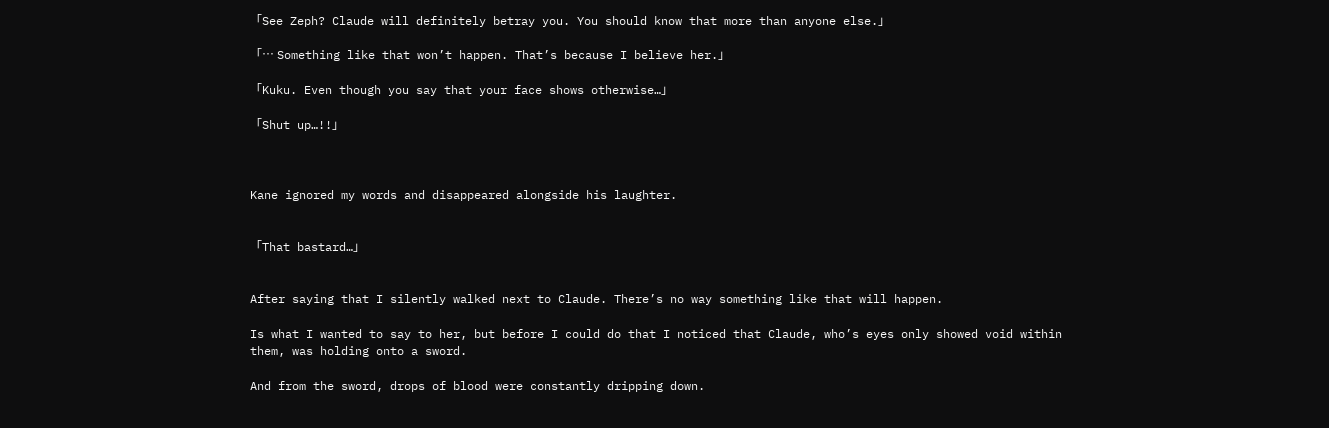「See Zeph? Claude will definitely betray you. You should know that more than anyone else.」

「… Something like that won’t happen. That’s because I believe her.」

「Kuku. Even though you say that your face shows otherwise…」

「Shut up…!!」



Kane ignored my words and disappeared alongside his laughter.


「That bastard…」


After saying that I silently walked next to Claude. There’s no way something like that will happen.

Is what I wanted to say to her, but before I could do that I noticed that Claude, who’s eyes only showed void within them, was holding onto a sword.

And from the sword, drops of blood were constantly dripping down.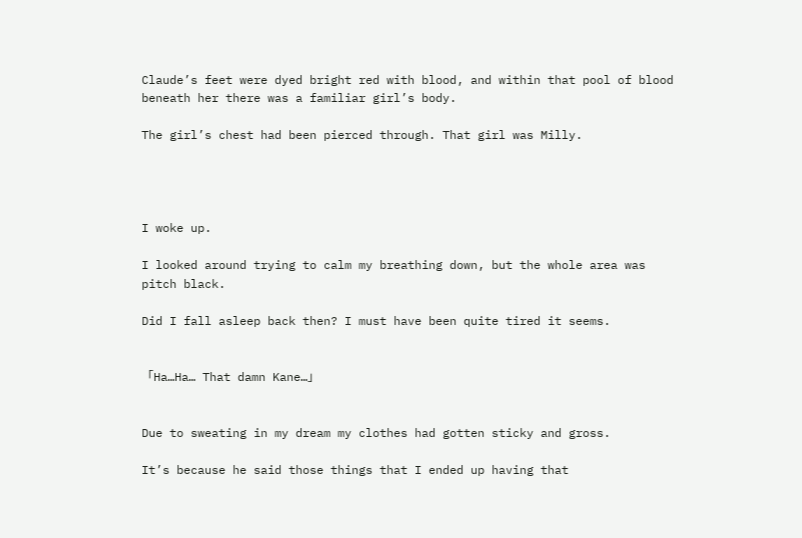Claude’s feet were dyed bright red with blood, and within that pool of blood beneath her there was a familiar girl’s body.

The girl’s chest had been pierced through. That girl was Milly.




I woke up.

I looked around trying to calm my breathing down, but the whole area was pitch black.

Did I fall asleep back then? I must have been quite tired it seems.


「Ha…Ha… That damn Kane…」


Due to sweating in my dream my clothes had gotten sticky and gross.

It’s because he said those things that I ended up having that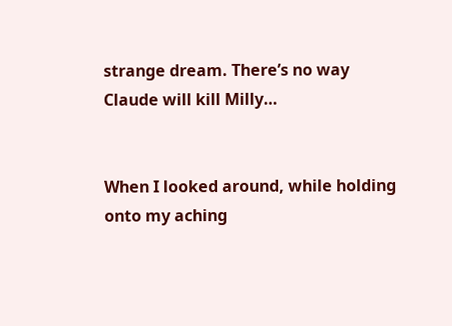strange dream. There’s no way Claude will kill Milly…


When I looked around, while holding onto my aching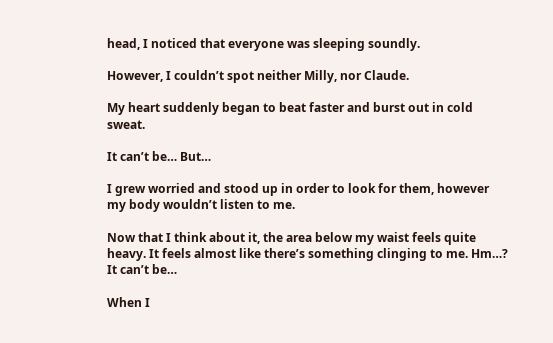head, I noticed that everyone was sleeping soundly.

However, I couldn’t spot neither Milly, nor Claude.

My heart suddenly began to beat faster and burst out in cold sweat.

It can’t be… But…

I grew worried and stood up in order to look for them, however my body wouldn’t listen to me.

Now that I think about it, the area below my waist feels quite heavy. It feels almost like there’s something clinging to me. Hm…? It can’t be…

When I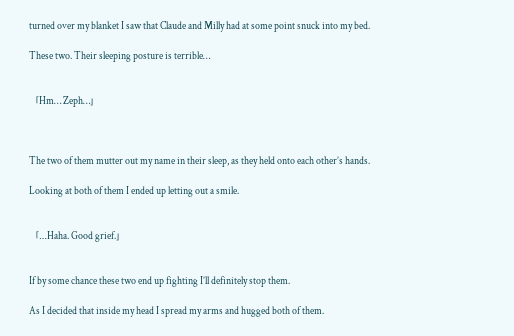turned over my blanket I saw that Claude and Milly had at some point snuck into my bed.

These two. Their sleeping posture is terrible…


「Hm… Zeph…」



The two of them mutter out my name in their sleep, as they held onto each other’s hands.

Looking at both of them I ended up letting out a smile.


「…Haha. Good grief.」


If by some chance these two end up fighting I’ll definitely stop them.

As I decided that inside my head I spread my arms and hugged both of them.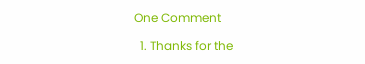One Comment

  1. Thanks for the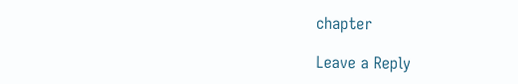chapter

Leave a Reply